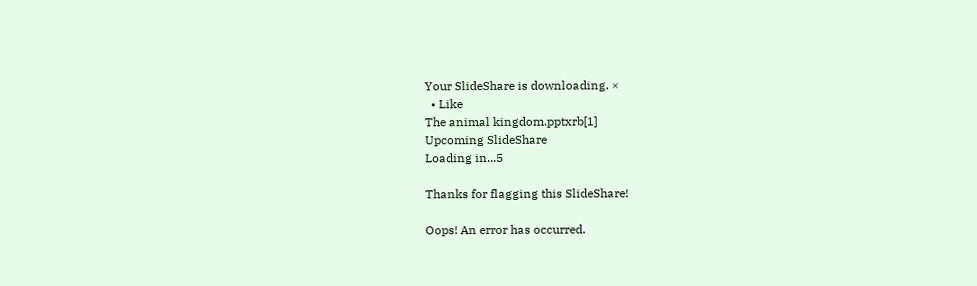Your SlideShare is downloading. ×
  • Like
The animal kingdom.pptxrb[1]
Upcoming SlideShare
Loading in...5

Thanks for flagging this SlideShare!

Oops! An error has occurred.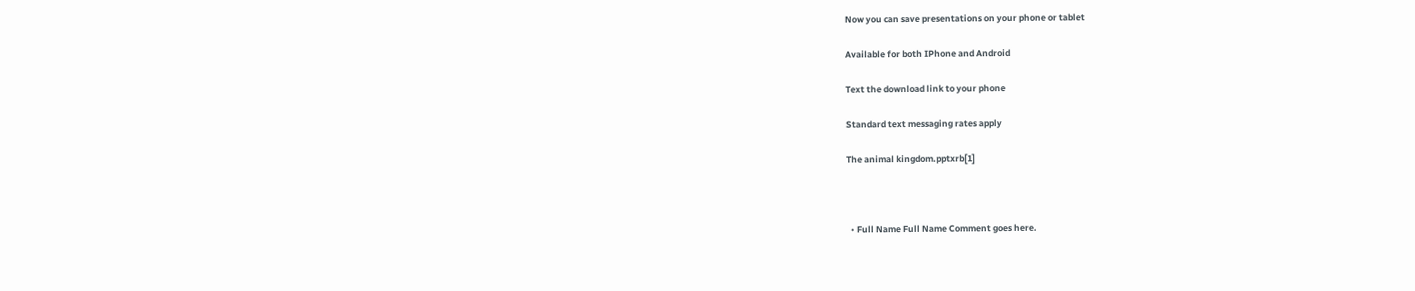Now you can save presentations on your phone or tablet

Available for both IPhone and Android

Text the download link to your phone

Standard text messaging rates apply

The animal kingdom.pptxrb[1]



  • Full Name Full Name Comment goes here.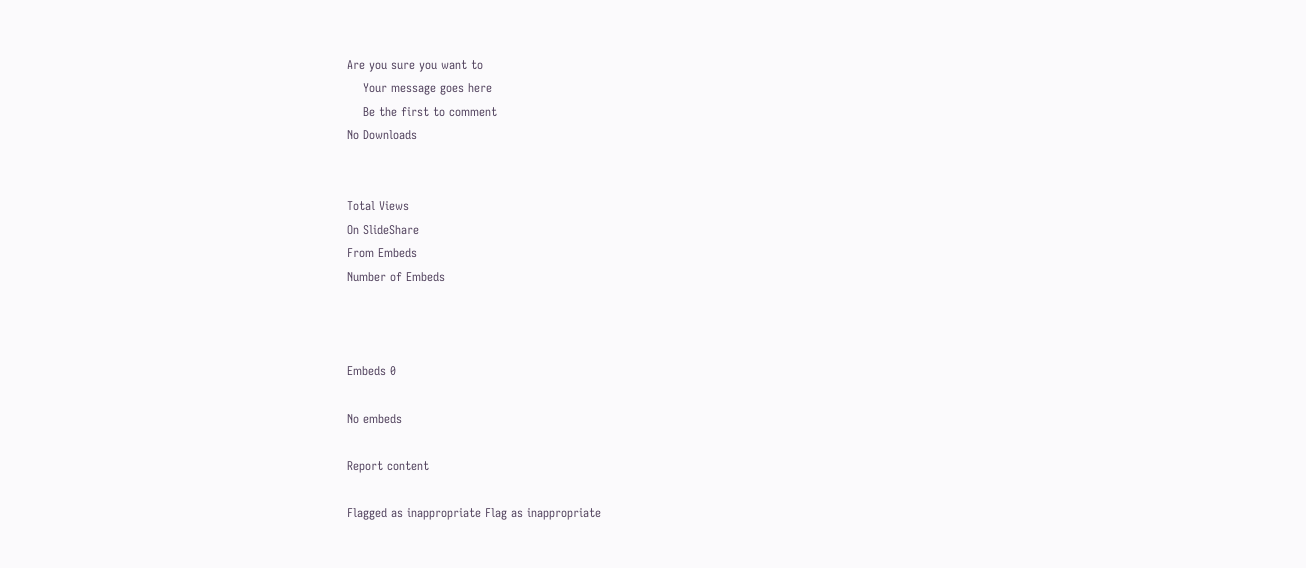Are you sure you want to
    Your message goes here
    Be the first to comment
No Downloads


Total Views
On SlideShare
From Embeds
Number of Embeds



Embeds 0

No embeds

Report content

Flagged as inappropriate Flag as inappropriate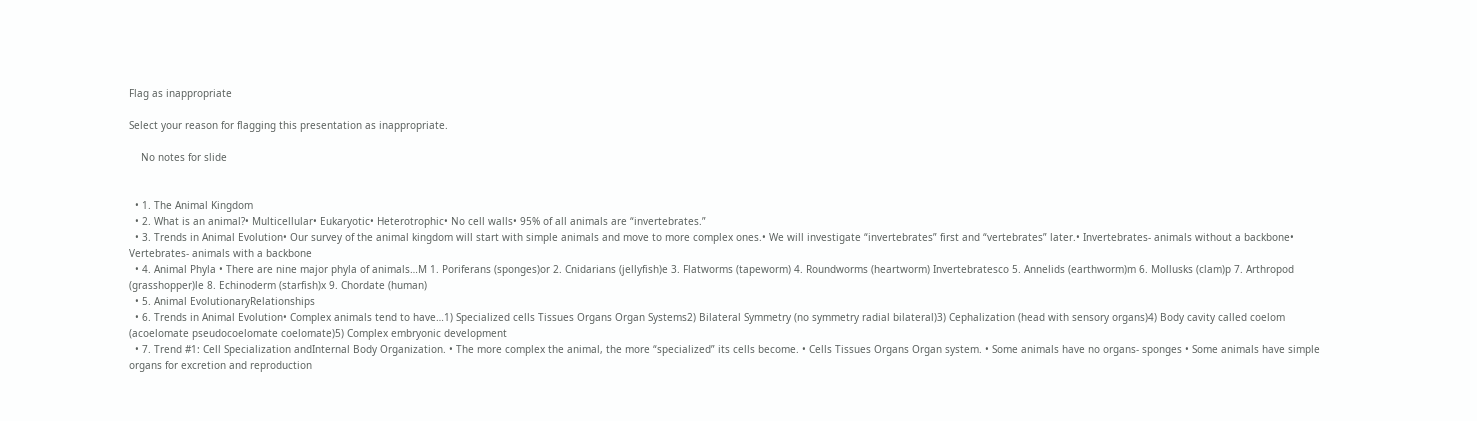Flag as inappropriate

Select your reason for flagging this presentation as inappropriate.

    No notes for slide


  • 1. The Animal Kingdom
  • 2. What is an animal?• Multicellular• Eukaryotic• Heterotrophic• No cell walls• 95% of all animals are “invertebrates.”
  • 3. Trends in Animal Evolution• Our survey of the animal kingdom will start with simple animals and move to more complex ones.• We will investigate “invertebrates” first and “vertebrates” later.• Invertebrates- animals without a backbone• Vertebrates- animals with a backbone
  • 4. Animal Phyla • There are nine major phyla of animals…M 1. Poriferans (sponges)or 2. Cnidarians (jellyfish)e 3. Flatworms (tapeworm) 4. Roundworms (heartworm) Invertebratesco 5. Annelids (earthworm)m 6. Mollusks (clam)p 7. Arthropod (grasshopper)le 8. Echinoderm (starfish)x 9. Chordate (human)
  • 5. Animal EvolutionaryRelationships
  • 6. Trends in Animal Evolution• Complex animals tend to have…1) Specialized cells Tissues Organs Organ Systems2) Bilateral Symmetry (no symmetry radial bilateral)3) Cephalization (head with sensory organs)4) Body cavity called coelom (acoelomate pseudocoelomate coelomate)5) Complex embryonic development
  • 7. Trend #1: Cell Specialization andInternal Body Organization. • The more complex the animal, the more “specialized” its cells become. • Cells Tissues Organs Organ system. • Some animals have no organs- sponges • Some animals have simple organs for excretion and reproduction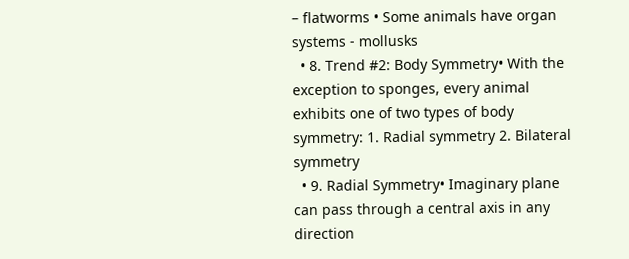– flatworms • Some animals have organ systems - mollusks
  • 8. Trend #2: Body Symmetry• With the exception to sponges, every animal exhibits one of two types of body symmetry: 1. Radial symmetry 2. Bilateral symmetry
  • 9. Radial Symmetry• Imaginary plane can pass through a central axis in any direction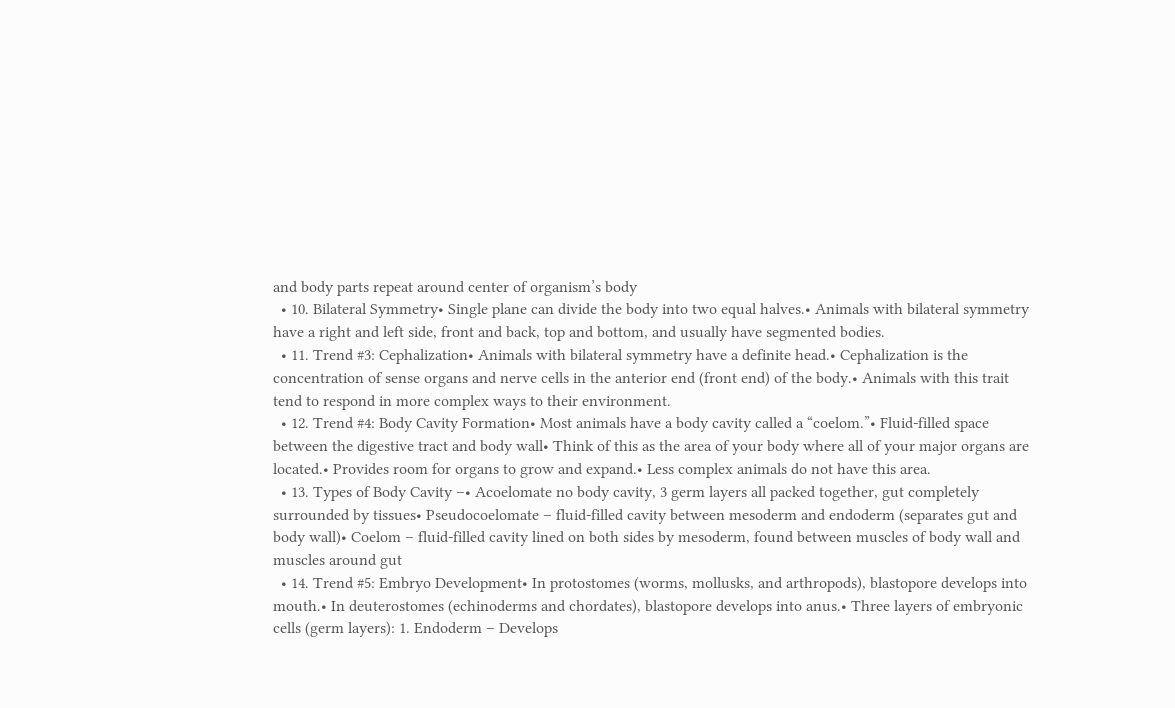and body parts repeat around center of organism’s body
  • 10. Bilateral Symmetry• Single plane can divide the body into two equal halves.• Animals with bilateral symmetry have a right and left side, front and back, top and bottom, and usually have segmented bodies.
  • 11. Trend #3: Cephalization• Animals with bilateral symmetry have a definite head.• Cephalization is the concentration of sense organs and nerve cells in the anterior end (front end) of the body.• Animals with this trait tend to respond in more complex ways to their environment.
  • 12. Trend #4: Body Cavity Formation• Most animals have a body cavity called a “coelom.”• Fluid-filled space between the digestive tract and body wall• Think of this as the area of your body where all of your major organs are located.• Provides room for organs to grow and expand.• Less complex animals do not have this area.
  • 13. Types of Body Cavity –• Acoelomate no body cavity, 3 germ layers all packed together, gut completely surrounded by tissues• Pseudocoelomate – fluid-filled cavity between mesoderm and endoderm (separates gut and body wall)• Coelom – fluid-filled cavity lined on both sides by mesoderm, found between muscles of body wall and muscles around gut
  • 14. Trend #5: Embryo Development• In protostomes (worms, mollusks, and arthropods), blastopore develops into mouth.• In deuterostomes (echinoderms and chordates), blastopore develops into anus.• Three layers of embryonic cells (germ layers): 1. Endoderm – Develops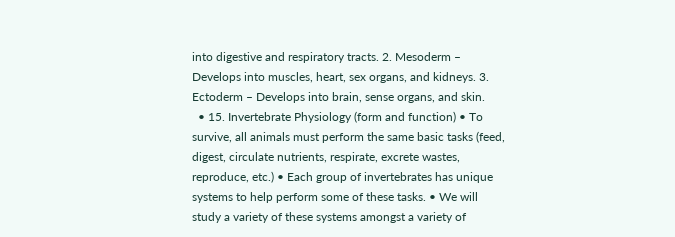into digestive and respiratory tracts. 2. Mesoderm – Develops into muscles, heart, sex organs, and kidneys. 3. Ectoderm – Develops into brain, sense organs, and skin.
  • 15. Invertebrate Physiology (form and function) • To survive, all animals must perform the same basic tasks (feed, digest, circulate nutrients, respirate, excrete wastes, reproduce, etc.) • Each group of invertebrates has unique systems to help perform some of these tasks. • We will study a variety of these systems amongst a variety of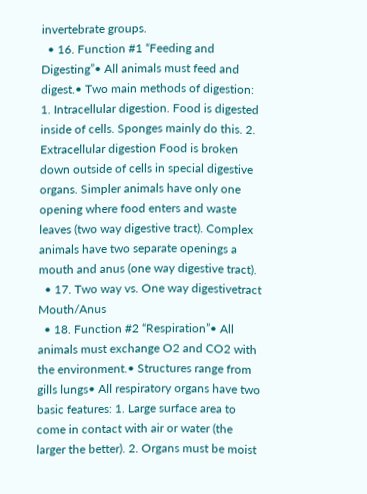invertebrate groups.
  • 16. Function #1 “Feeding and Digesting”• All animals must feed and digest.• Two main methods of digestion: 1. Intracellular digestion. Food is digested inside of cells. Sponges mainly do this. 2. Extracellular digestion Food is broken down outside of cells in special digestive organs. Simpler animals have only one opening where food enters and waste leaves (two way digestive tract). Complex animals have two separate openings a mouth and anus (one way digestive tract).
  • 17. Two way vs. One way digestivetract Mouth/Anus
  • 18. Function #2 “Respiration”• All animals must exchange O2 and CO2 with the environment.• Structures range from gills lungs• All respiratory organs have two basic features: 1. Large surface area to come in contact with air or water (the larger the better). 2. Organs must be moist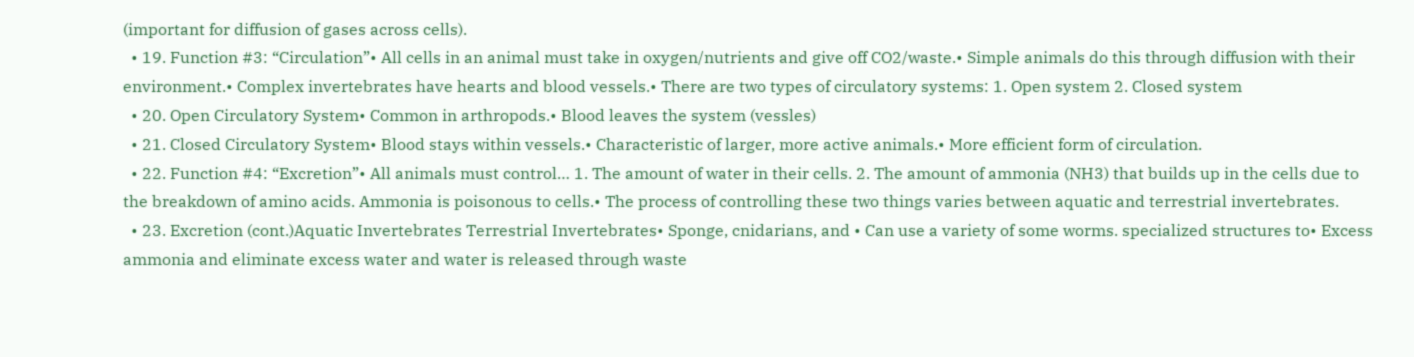(important for diffusion of gases across cells).
  • 19. Function #3: “Circulation”• All cells in an animal must take in oxygen/nutrients and give off CO2/waste.• Simple animals do this through diffusion with their environment.• Complex invertebrates have hearts and blood vessels.• There are two types of circulatory systems: 1. Open system 2. Closed system
  • 20. Open Circulatory System• Common in arthropods.• Blood leaves the system (vessles)
  • 21. Closed Circulatory System• Blood stays within vessels.• Characteristic of larger, more active animals.• More efficient form of circulation.
  • 22. Function #4: “Excretion”• All animals must control… 1. The amount of water in their cells. 2. The amount of ammonia (NH3) that builds up in the cells due to the breakdown of amino acids. Ammonia is poisonous to cells.• The process of controlling these two things varies between aquatic and terrestrial invertebrates.
  • 23. Excretion (cont.)Aquatic Invertebrates Terrestrial Invertebrates• Sponge, cnidarians, and • Can use a variety of some worms. specialized structures to• Excess ammonia and eliminate excess water and water is released through waste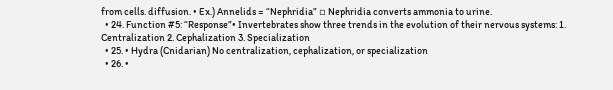from cells. diffusion. • Ex.) Annelids = “Nephridia” ▫ Nephridia converts ammonia to urine.
  • 24. Function #5: “Response”• Invertebrates show three trends in the evolution of their nervous systems: 1. Centralization 2. Cephalization 3. Specialization
  • 25. • Hydra (Cnidarian) No centralization, cephalization, or specialization
  • 26. •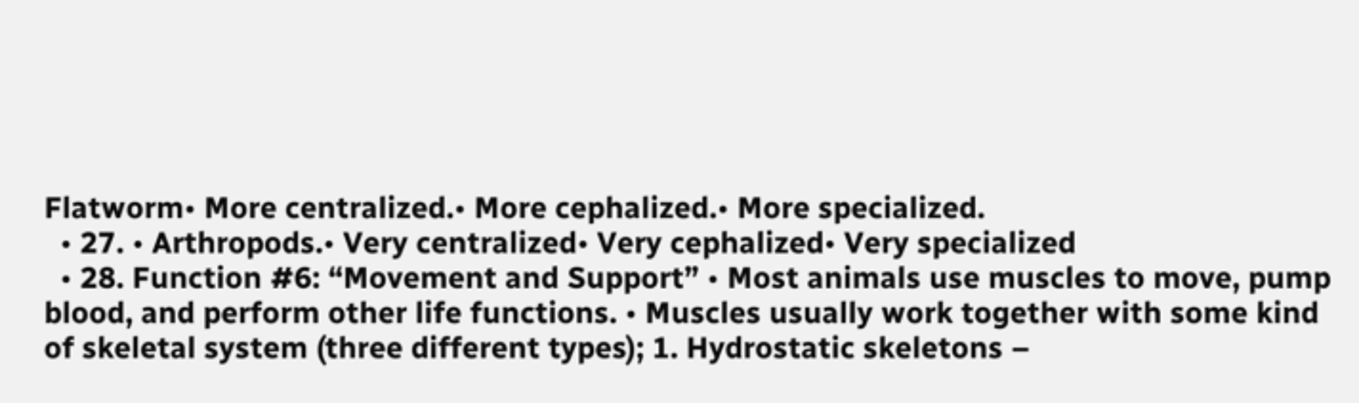Flatworm• More centralized.• More cephalized.• More specialized.
  • 27. • Arthropods.• Very centralized• Very cephalized• Very specialized
  • 28. Function #6: “Movement and Support” • Most animals use muscles to move, pump blood, and perform other life functions. • Muscles usually work together with some kind of skeletal system (three different types); 1. Hydrostatic skeletons –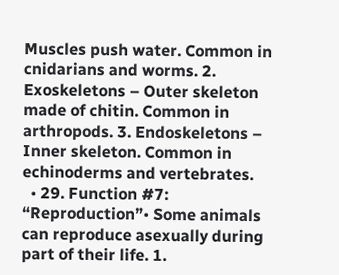Muscles push water. Common in cnidarians and worms. 2. Exoskeletons – Outer skeleton made of chitin. Common in arthropods. 3. Endoskeletons – Inner skeleton. Common in echinoderms and vertebrates.
  • 29. Function #7: “Reproduction”• Some animals can reproduce asexually during part of their life. 1.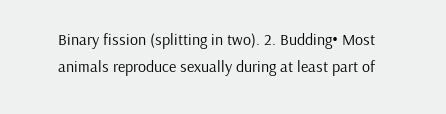Binary fission (splitting in two). 2. Budding• Most animals reproduce sexually during at least part of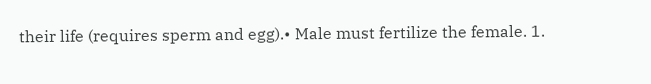their life (requires sperm and egg).• Male must fertilize the female. 1.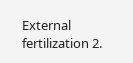External fertilization 2.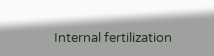Internal fertilization